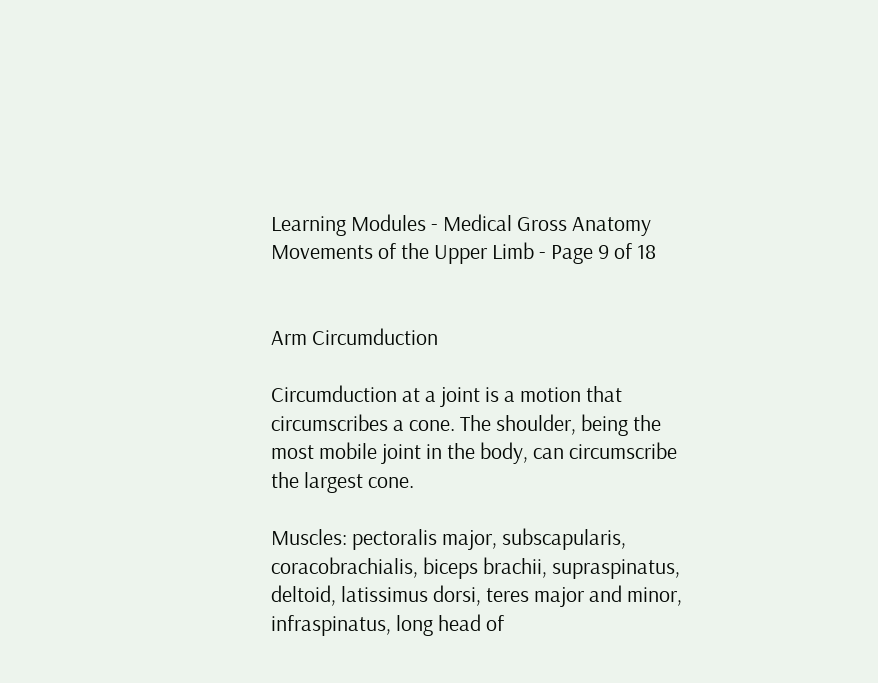Learning Modules - Medical Gross Anatomy
Movements of the Upper Limb - Page 9 of 18


Arm Circumduction

Circumduction at a joint is a motion that circumscribes a cone. The shoulder, being the most mobile joint in the body, can circumscribe the largest cone.

Muscles: pectoralis major, subscapularis, coracobrachialis, biceps brachii, supraspinatus, deltoid, latissimus dorsi, teres major and minor, infraspinatus, long head of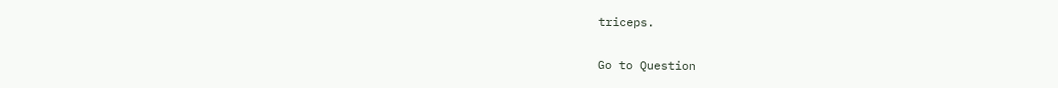triceps.

Go to Question